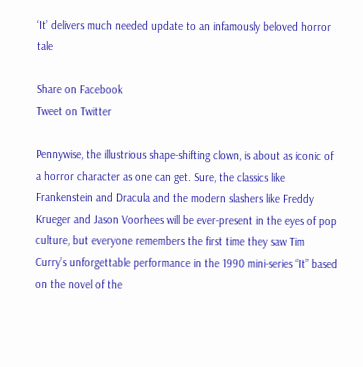‘It’ delivers much needed update to an infamously beloved horror tale

Share on Facebook
Tweet on Twitter

Pennywise, the illustrious shape-shifting clown, is about as iconic of a horror character as one can get. Sure, the classics like Frankenstein and Dracula and the modern slashers like Freddy Krueger and Jason Voorhees will be ever-present in the eyes of pop culture, but everyone remembers the first time they saw Tim Curry’s unforgettable performance in the 1990 mini-series “It” based on the novel of the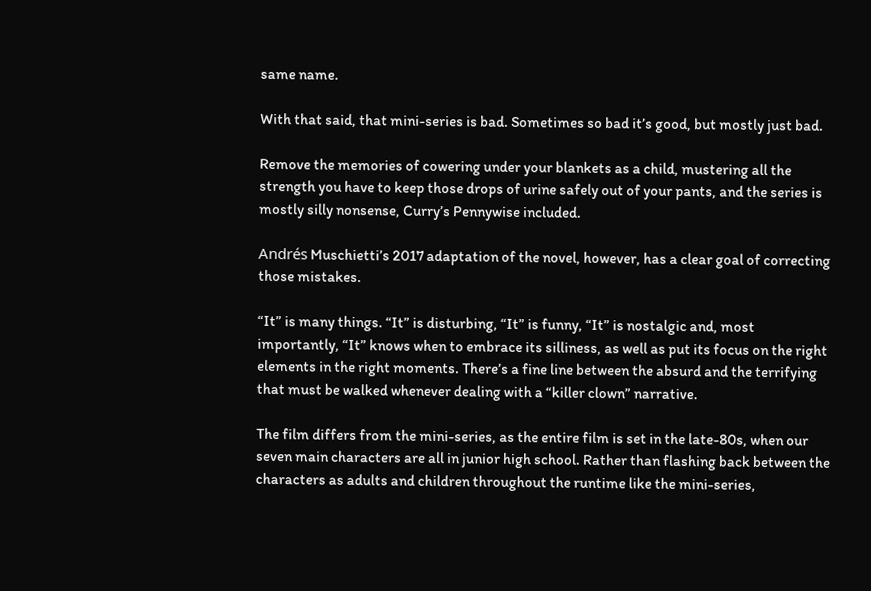same name.

With that said, that mini-series is bad. Sometimes so bad it’s good, but mostly just bad.

Remove the memories of cowering under your blankets as a child, mustering all the strength you have to keep those drops of urine safely out of your pants, and the series is mostly silly nonsense, Curry’s Pennywise included.

Andrés Muschietti’s 2017 adaptation of the novel, however, has a clear goal of correcting those mistakes.

“It” is many things. “It” is disturbing, “It” is funny, “It” is nostalgic and, most importantly, “It” knows when to embrace its silliness, as well as put its focus on the right elements in the right moments. There’s a fine line between the absurd and the terrifying that must be walked whenever dealing with a “killer clown” narrative.

The film differs from the mini-series, as the entire film is set in the late-80s, when our seven main characters are all in junior high school. Rather than flashing back between the characters as adults and children throughout the runtime like the mini-series,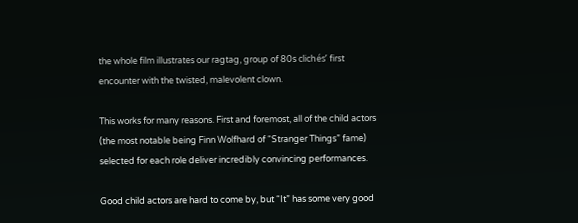the whole film illustrates our ragtag, group of 80s clichés’ first encounter with the twisted, malevolent clown.

This works for many reasons. First and foremost, all of the child actors (the most notable being Finn Wolfhard of “Stranger Things” fame) selected for each role deliver incredibly convincing performances.

Good child actors are hard to come by, but “It” has some very good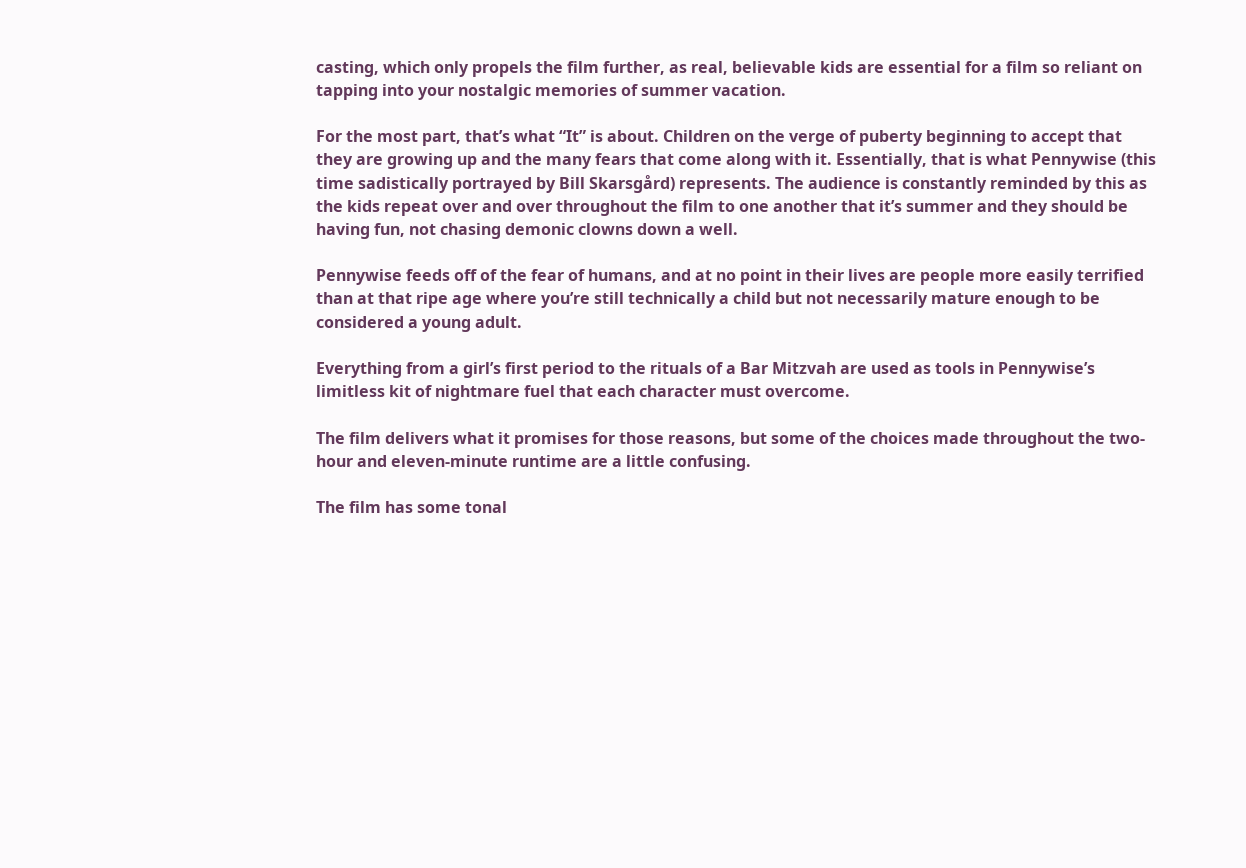casting, which only propels the film further, as real, believable kids are essential for a film so reliant on tapping into your nostalgic memories of summer vacation.

For the most part, that’s what “It” is about. Children on the verge of puberty beginning to accept that they are growing up and the many fears that come along with it. Essentially, that is what Pennywise (this time sadistically portrayed by Bill Skarsgård) represents. The audience is constantly reminded by this as the kids repeat over and over throughout the film to one another that it’s summer and they should be having fun, not chasing demonic clowns down a well.

Pennywise feeds off of the fear of humans, and at no point in their lives are people more easily terrified than at that ripe age where you’re still technically a child but not necessarily mature enough to be considered a young adult.

Everything from a girl’s first period to the rituals of a Bar Mitzvah are used as tools in Pennywise’s limitless kit of nightmare fuel that each character must overcome.

The film delivers what it promises for those reasons, but some of the choices made throughout the two-hour and eleven-minute runtime are a little confusing.

The film has some tonal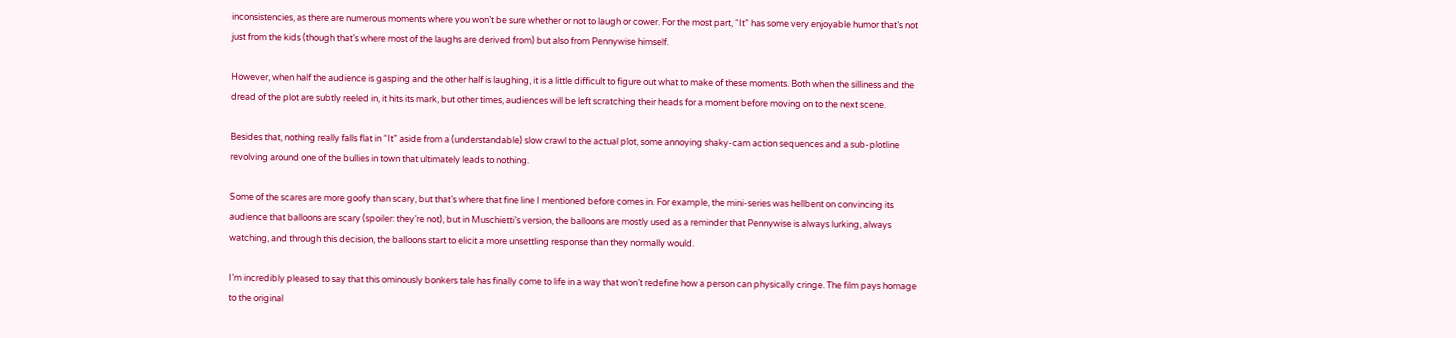inconsistencies, as there are numerous moments where you won’t be sure whether or not to laugh or cower. For the most part, “It” has some very enjoyable humor that’s not just from the kids (though that’s where most of the laughs are derived from) but also from Pennywise himself.

However, when half the audience is gasping and the other half is laughing, it is a little difficult to figure out what to make of these moments. Both when the silliness and the dread of the plot are subtly reeled in, it hits its mark, but other times, audiences will be left scratching their heads for a moment before moving on to the next scene.

Besides that, nothing really falls flat in “It” aside from a (understandable) slow crawl to the actual plot, some annoying shaky-cam action sequences and a sub-plotline revolving around one of the bullies in town that ultimately leads to nothing.

Some of the scares are more goofy than scary, but that’s where that fine line I mentioned before comes in. For example, the mini-series was hellbent on convincing its audience that balloons are scary (spoiler: they’re not), but in Muschietti’s version, the balloons are mostly used as a reminder that Pennywise is always lurking, always watching, and through this decision, the balloons start to elicit a more unsettling response than they normally would.

I’m incredibly pleased to say that this ominously bonkers tale has finally come to life in a way that won’t redefine how a person can physically cringe. The film pays homage to the original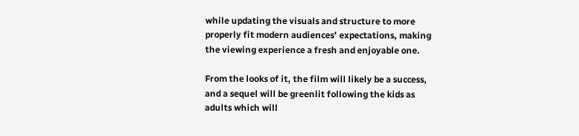while updating the visuals and structure to more properly fit modern audiences’ expectations, making the viewing experience a fresh and enjoyable one.

From the looks of it, the film will likely be a success, and a sequel will be greenlit following the kids as adults which will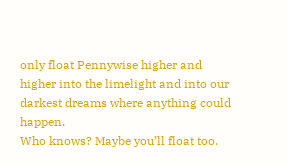only float Pennywise higher and higher into the limelight and into our darkest dreams where anything could happen.
Who knows? Maybe you’ll float too.